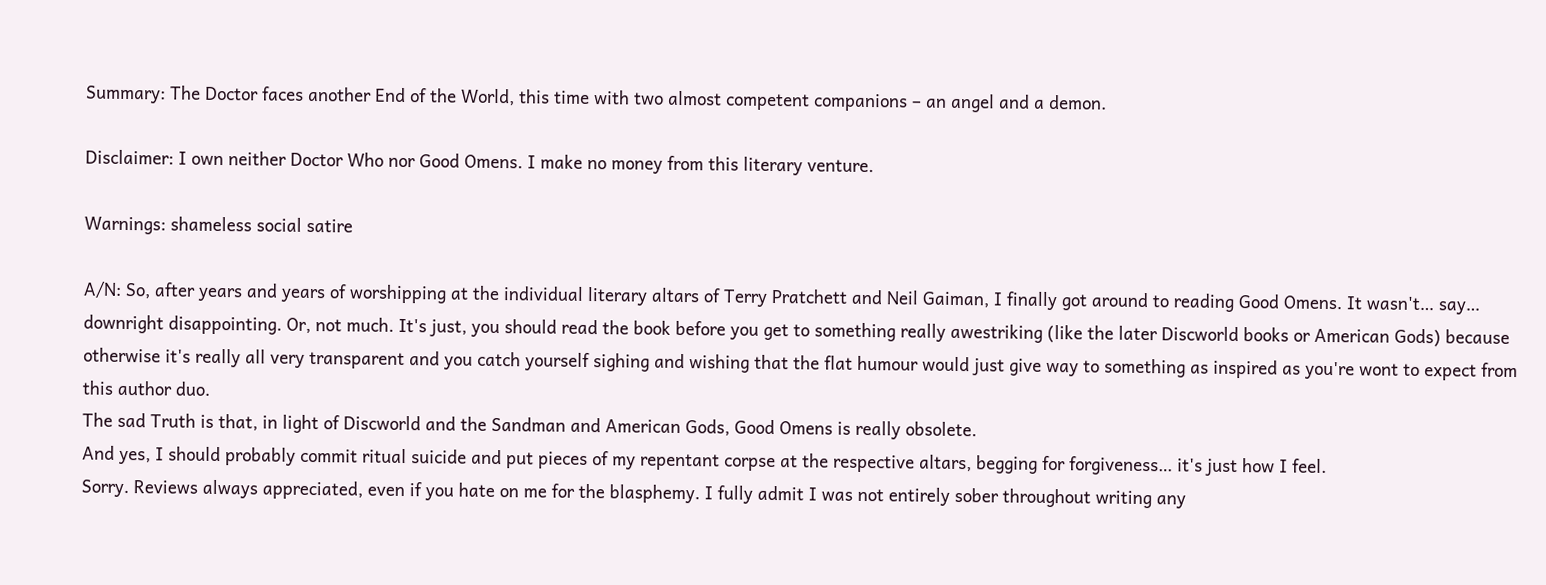Summary: The Doctor faces another End of the World, this time with two almost competent companions – an angel and a demon.

Disclaimer: I own neither Doctor Who nor Good Omens. I make no money from this literary venture.

Warnings: shameless social satire

A/N: So, after years and years of worshipping at the individual literary altars of Terry Pratchett and Neil Gaiman, I finally got around to reading Good Omens. It wasn't… say… downright disappointing. Or, not much. It's just, you should read the book before you get to something really awestriking (like the later Discworld books or American Gods) because otherwise it's really all very transparent and you catch yourself sighing and wishing that the flat humour would just give way to something as inspired as you're wont to expect from this author duo.
The sad Truth is that, in light of Discworld and the Sandman and American Gods, Good Omens is really obsolete.
And yes, I should probably commit ritual suicide and put pieces of my repentant corpse at the respective altars, begging for forgiveness… it's just how I feel.
Sorry. Reviews always appreciated, even if you hate on me for the blasphemy. I fully admit I was not entirely sober throughout writing any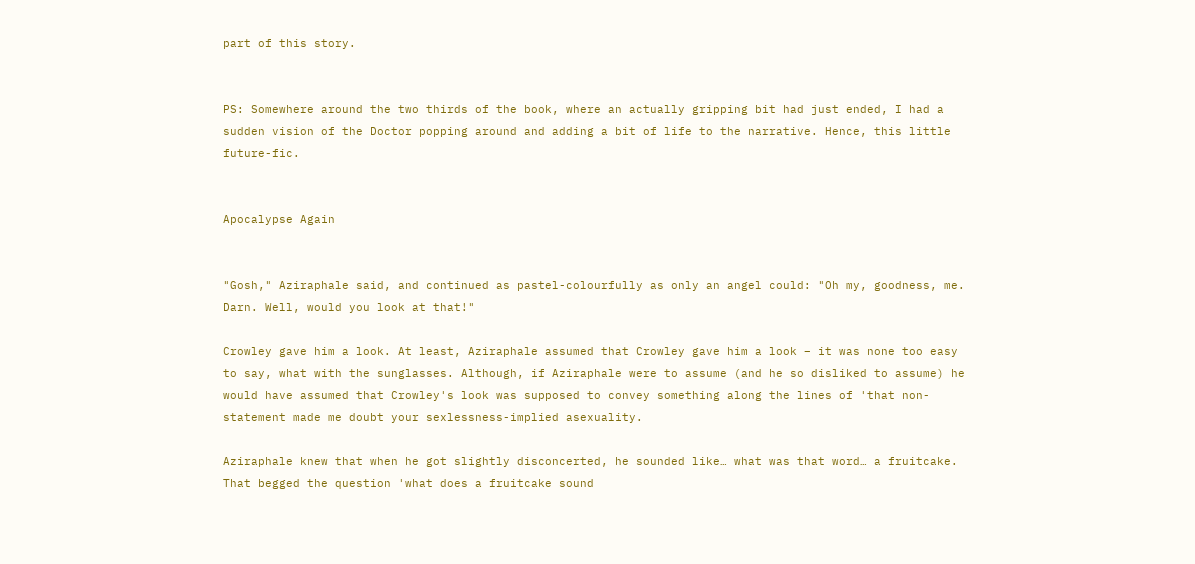part of this story.


PS: Somewhere around the two thirds of the book, where an actually gripping bit had just ended, I had a sudden vision of the Doctor popping around and adding a bit of life to the narrative. Hence, this little future-fic.


Apocalypse Again


"Gosh," Aziraphale said, and continued as pastel-colourfully as only an angel could: "Oh my, goodness, me. Darn. Well, would you look at that!"

Crowley gave him a look. At least, Aziraphale assumed that Crowley gave him a look – it was none too easy to say, what with the sunglasses. Although, if Aziraphale were to assume (and he so disliked to assume) he would have assumed that Crowley's look was supposed to convey something along the lines of 'that non-statement made me doubt your sexlessness-implied asexuality.

Aziraphale knew that when he got slightly disconcerted, he sounded like… what was that word… a fruitcake. That begged the question 'what does a fruitcake sound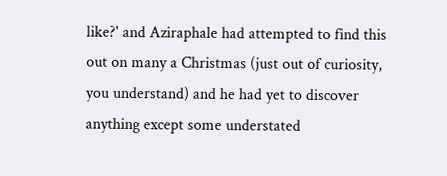like?' and Aziraphale had attempted to find this out on many a Christmas (just out of curiosity, you understand) and he had yet to discover anything except some understated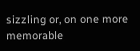sizzling or, on one more memorable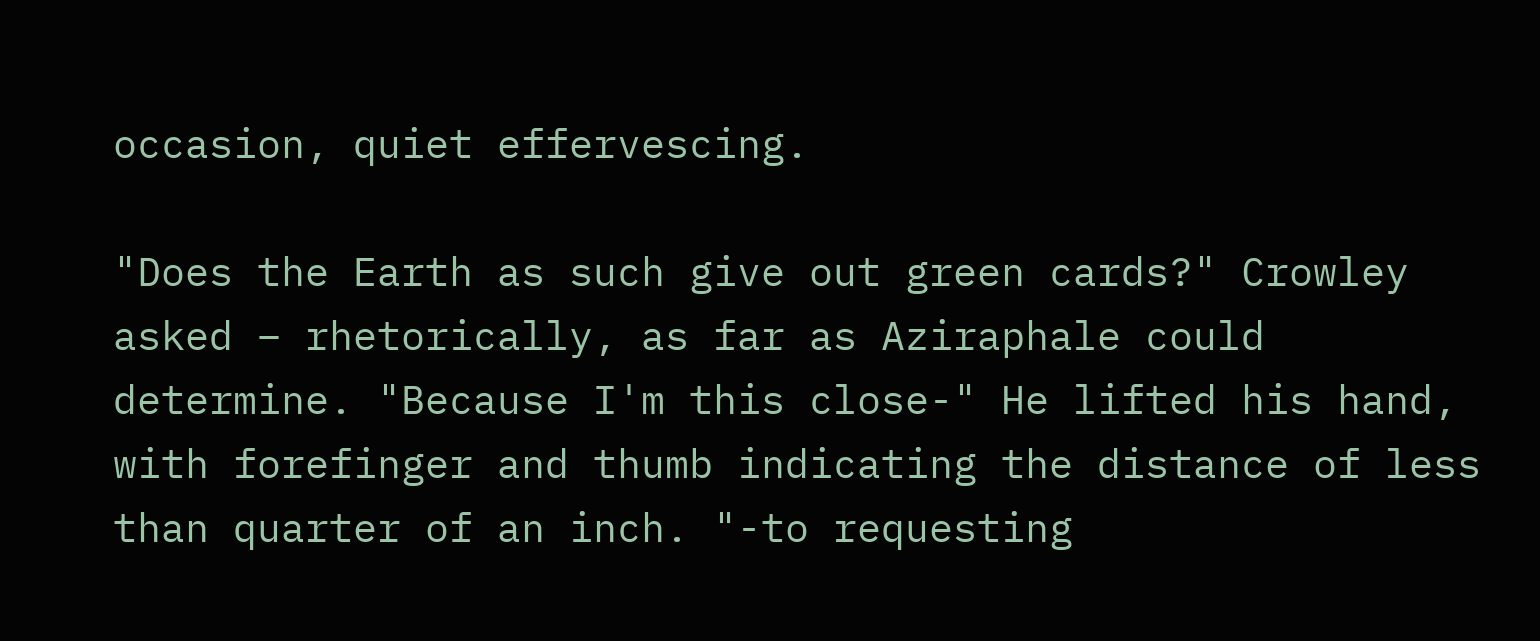occasion, quiet effervescing.

"Does the Earth as such give out green cards?" Crowley asked – rhetorically, as far as Aziraphale could determine. "Because I'm this close-" He lifted his hand, with forefinger and thumb indicating the distance of less than quarter of an inch. "-to requesting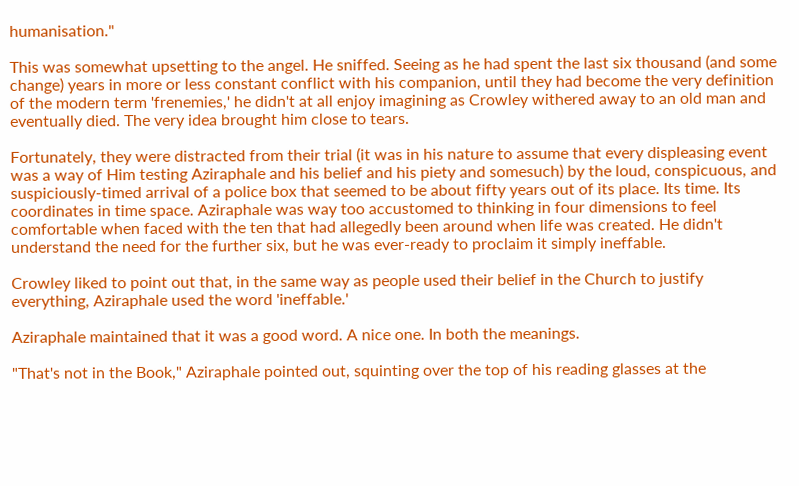humanisation."

This was somewhat upsetting to the angel. He sniffed. Seeing as he had spent the last six thousand (and some change) years in more or less constant conflict with his companion, until they had become the very definition of the modern term 'frenemies,' he didn't at all enjoy imagining as Crowley withered away to an old man and eventually died. The very idea brought him close to tears.

Fortunately, they were distracted from their trial (it was in his nature to assume that every displeasing event was a way of Him testing Aziraphale and his belief and his piety and somesuch) by the loud, conspicuous, and suspiciously-timed arrival of a police box that seemed to be about fifty years out of its place. Its time. Its coordinates in time space. Aziraphale was way too accustomed to thinking in four dimensions to feel comfortable when faced with the ten that had allegedly been around when life was created. He didn't understand the need for the further six, but he was ever-ready to proclaim it simply ineffable.

Crowley liked to point out that, in the same way as people used their belief in the Church to justify everything, Aziraphale used the word 'ineffable.'

Aziraphale maintained that it was a good word. A nice one. In both the meanings.

"That's not in the Book," Aziraphale pointed out, squinting over the top of his reading glasses at the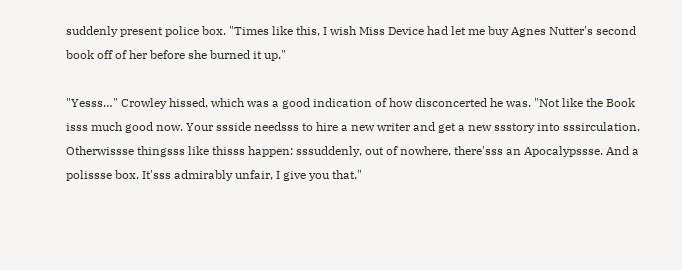suddenly present police box. "Times like this, I wish Miss Device had let me buy Agnes Nutter's second book off of her before she burned it up."

"Yesss…" Crowley hissed, which was a good indication of how disconcerted he was. "Not like the Book isss much good now. Your ssside needsss to hire a new writer and get a new ssstory into sssirculation. Otherwissse thingsss like thisss happen: sssuddenly, out of nowhere, there'sss an Apocalypssse. And a polissse box. It'sss admirably unfair, I give you that."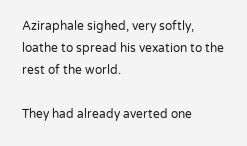Aziraphale sighed, very softly, loathe to spread his vexation to the rest of the world.

They had already averted one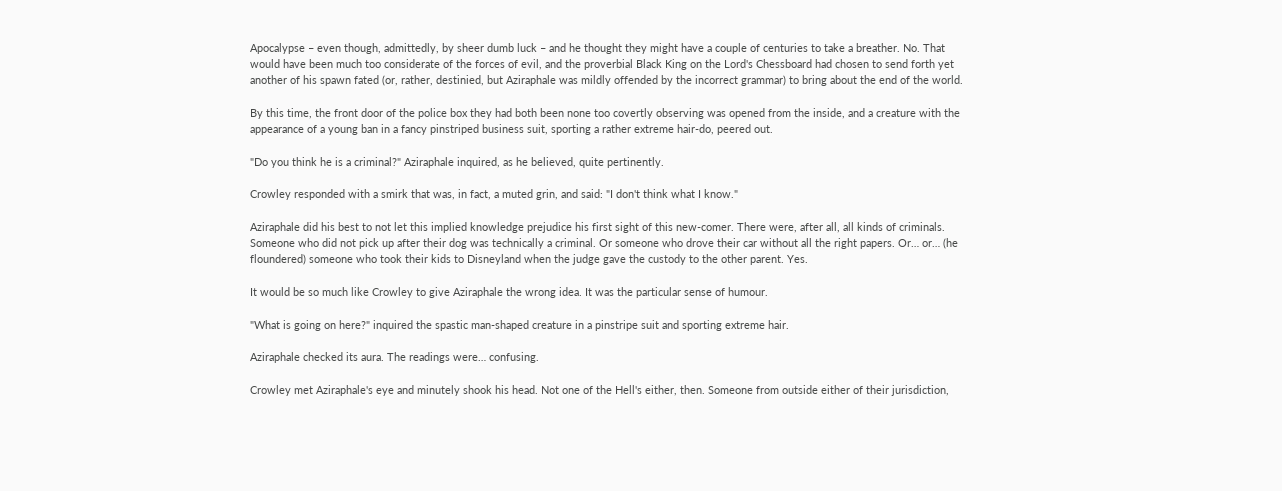Apocalypse – even though, admittedly, by sheer dumb luck – and he thought they might have a couple of centuries to take a breather. No. That would have been much too considerate of the forces of evil, and the proverbial Black King on the Lord's Chessboard had chosen to send forth yet another of his spawn fated (or, rather, destinied, but Aziraphale was mildly offended by the incorrect grammar) to bring about the end of the world.

By this time, the front door of the police box they had both been none too covertly observing was opened from the inside, and a creature with the appearance of a young ban in a fancy pinstriped business suit, sporting a rather extreme hair-do, peered out.

"Do you think he is a criminal?" Aziraphale inquired, as he believed, quite pertinently.

Crowley responded with a smirk that was, in fact, a muted grin, and said: "I don't think what I know."

Aziraphale did his best to not let this implied knowledge prejudice his first sight of this new-comer. There were, after all, all kinds of criminals. Someone who did not pick up after their dog was technically a criminal. Or someone who drove their car without all the right papers. Or… or… (he floundered) someone who took their kids to Disneyland when the judge gave the custody to the other parent. Yes.

It would be so much like Crowley to give Aziraphale the wrong idea. It was the particular sense of humour.

"What is going on here?" inquired the spastic man-shaped creature in a pinstripe suit and sporting extreme hair.

Aziraphale checked its aura. The readings were… confusing.

Crowley met Aziraphale's eye and minutely shook his head. Not one of the Hell's either, then. Someone from outside either of their jurisdiction,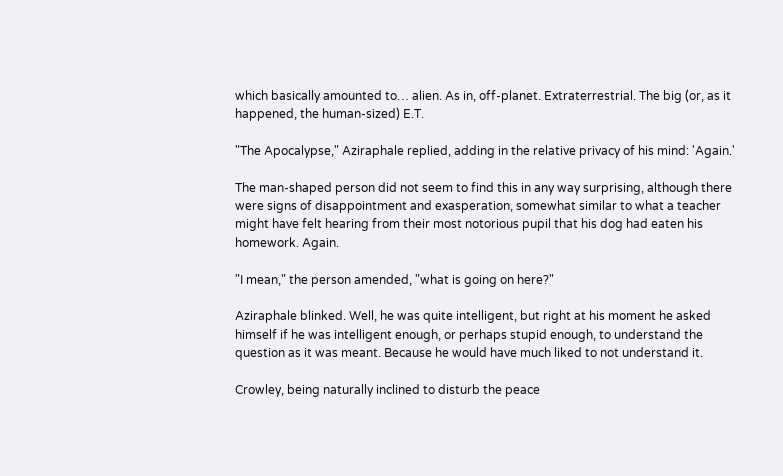which basically amounted to… alien. As in, off-planet. Extraterrestrial. The big (or, as it happened, the human-sized) E.T.

"The Apocalypse," Aziraphale replied, adding in the relative privacy of his mind: 'Again.'

The man-shaped person did not seem to find this in any way surprising, although there were signs of disappointment and exasperation, somewhat similar to what a teacher might have felt hearing from their most notorious pupil that his dog had eaten his homework. Again.

"I mean," the person amended, "what is going on here?"

Aziraphale blinked. Well, he was quite intelligent, but right at his moment he asked himself if he was intelligent enough, or perhaps stupid enough, to understand the question as it was meant. Because he would have much liked to not understand it.

Crowley, being naturally inclined to disturb the peace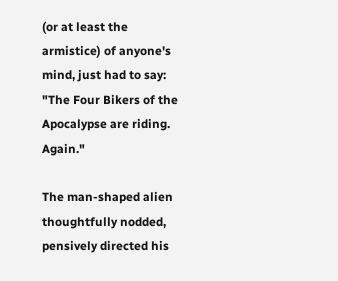(or at least the armistice) of anyone's mind, just had to say: "The Four Bikers of the Apocalypse are riding. Again."

The man-shaped alien thoughtfully nodded, pensively directed his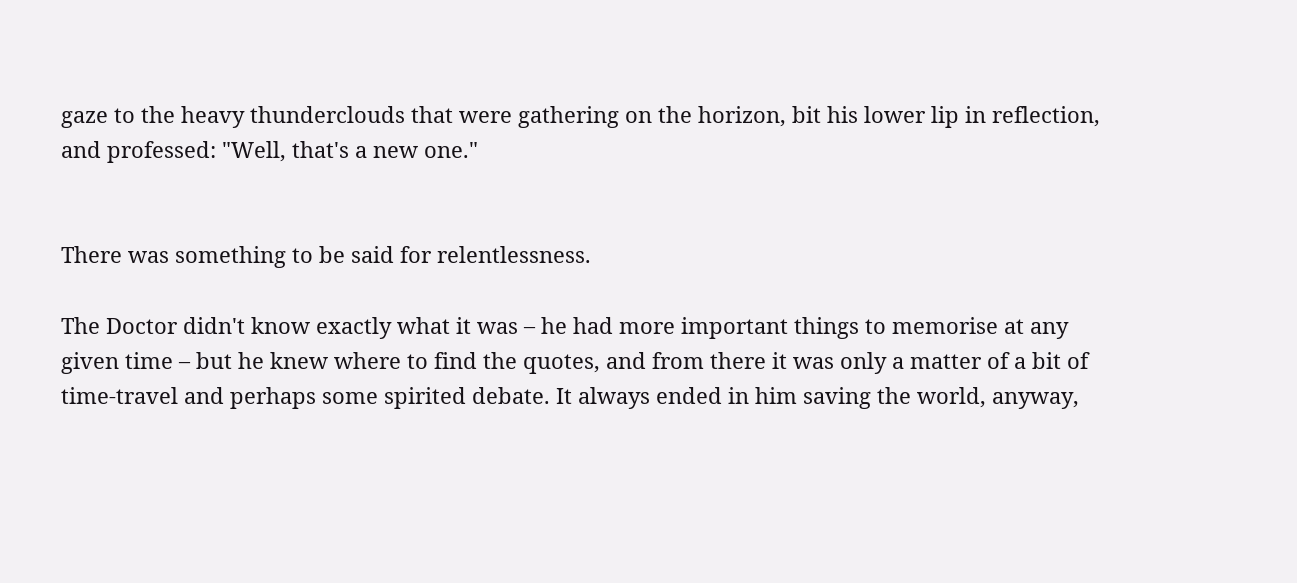gaze to the heavy thunderclouds that were gathering on the horizon, bit his lower lip in reflection, and professed: "Well, that's a new one."


There was something to be said for relentlessness.

The Doctor didn't know exactly what it was – he had more important things to memorise at any given time – but he knew where to find the quotes, and from there it was only a matter of a bit of time-travel and perhaps some spirited debate. It always ended in him saving the world, anyway,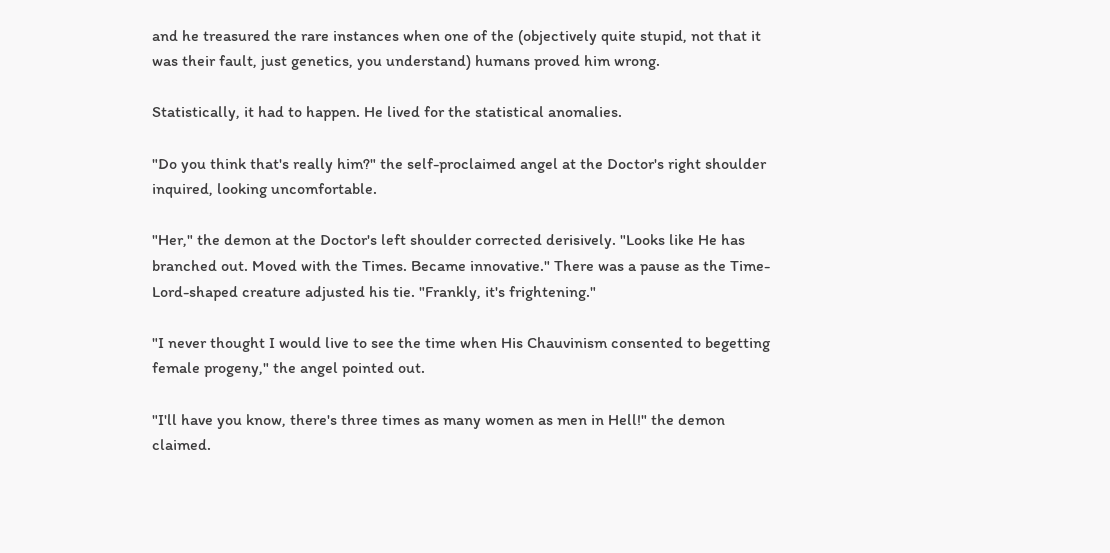and he treasured the rare instances when one of the (objectively quite stupid, not that it was their fault, just genetics, you understand) humans proved him wrong.

Statistically, it had to happen. He lived for the statistical anomalies.

"Do you think that's really him?" the self-proclaimed angel at the Doctor's right shoulder inquired, looking uncomfortable.

"Her," the demon at the Doctor's left shoulder corrected derisively. "Looks like He has branched out. Moved with the Times. Became innovative." There was a pause as the Time-Lord-shaped creature adjusted his tie. "Frankly, it's frightening."

"I never thought I would live to see the time when His Chauvinism consented to begetting female progeny," the angel pointed out.

"I'll have you know, there's three times as many women as men in Hell!" the demon claimed.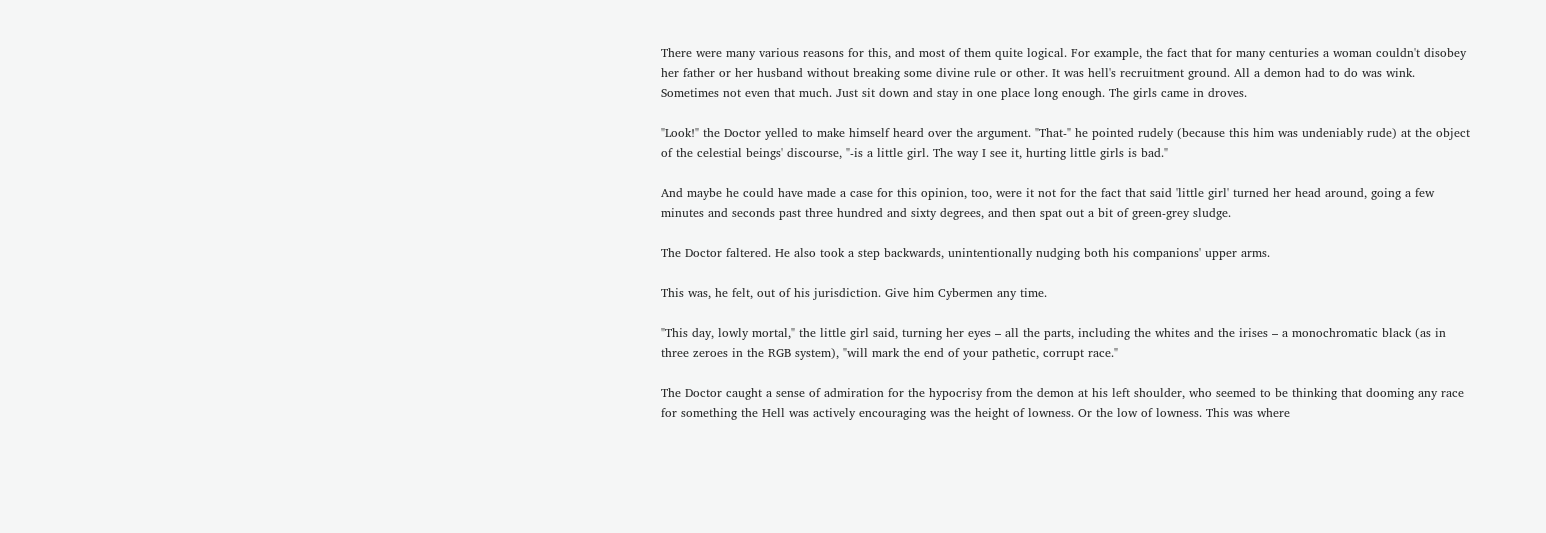There were many various reasons for this, and most of them quite logical. For example, the fact that for many centuries a woman couldn't disobey her father or her husband without breaking some divine rule or other. It was hell's recruitment ground. All a demon had to do was wink. Sometimes not even that much. Just sit down and stay in one place long enough. The girls came in droves.

"Look!" the Doctor yelled to make himself heard over the argument. "That-" he pointed rudely (because this him was undeniably rude) at the object of the celestial beings' discourse, "-is a little girl. The way I see it, hurting little girls is bad."

And maybe he could have made a case for this opinion, too, were it not for the fact that said 'little girl' turned her head around, going a few minutes and seconds past three hundred and sixty degrees, and then spat out a bit of green-grey sludge.

The Doctor faltered. He also took a step backwards, unintentionally nudging both his companions' upper arms.

This was, he felt, out of his jurisdiction. Give him Cybermen any time.

"This day, lowly mortal," the little girl said, turning her eyes – all the parts, including the whites and the irises – a monochromatic black (as in three zeroes in the RGB system), "will mark the end of your pathetic, corrupt race."

The Doctor caught a sense of admiration for the hypocrisy from the demon at his left shoulder, who seemed to be thinking that dooming any race for something the Hell was actively encouraging was the height of lowness. Or the low of lowness. This was where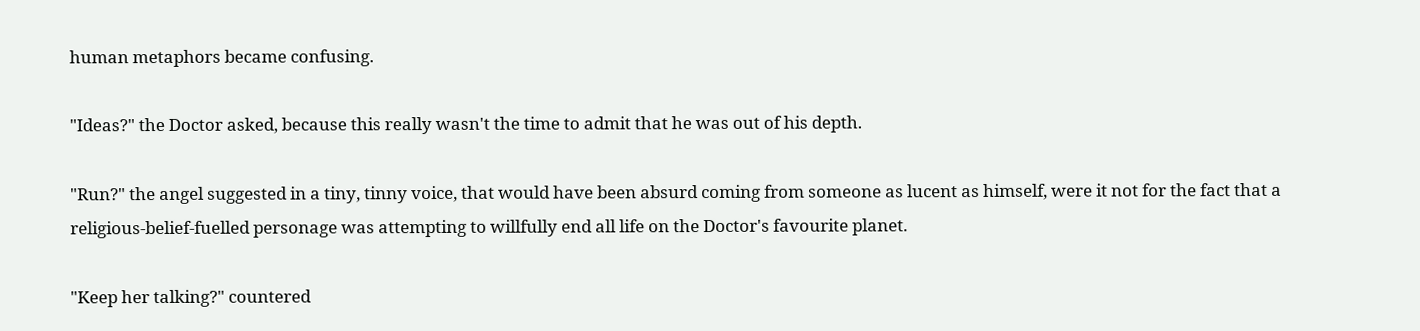human metaphors became confusing.

"Ideas?" the Doctor asked, because this really wasn't the time to admit that he was out of his depth.

"Run?" the angel suggested in a tiny, tinny voice, that would have been absurd coming from someone as lucent as himself, were it not for the fact that a religious-belief-fuelled personage was attempting to willfully end all life on the Doctor's favourite planet.

"Keep her talking?" countered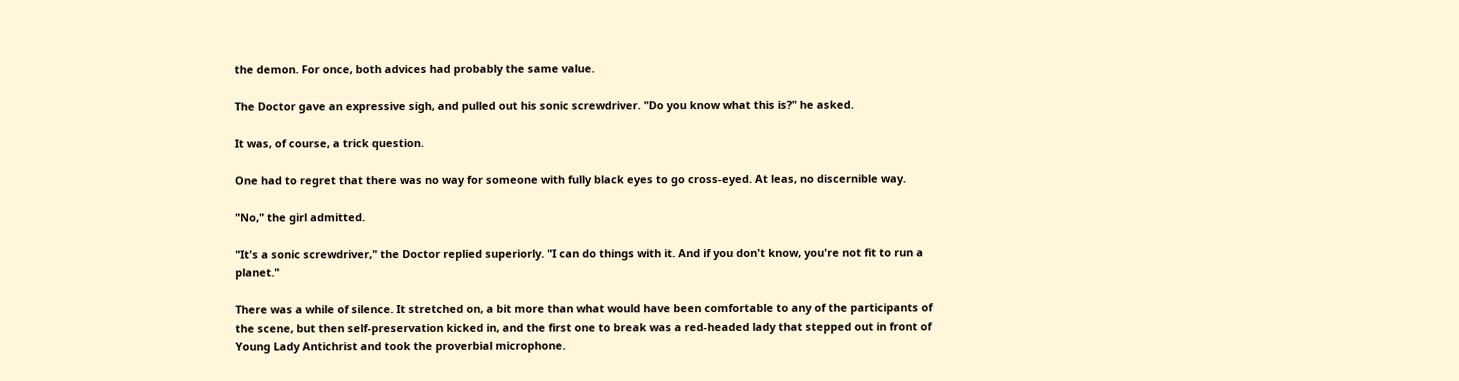the demon. For once, both advices had probably the same value.

The Doctor gave an expressive sigh, and pulled out his sonic screwdriver. "Do you know what this is?" he asked.

It was, of course, a trick question.

One had to regret that there was no way for someone with fully black eyes to go cross-eyed. At leas, no discernible way.

"No," the girl admitted.

"It's a sonic screwdriver," the Doctor replied superiorly. "I can do things with it. And if you don't know, you're not fit to run a planet."

There was a while of silence. It stretched on, a bit more than what would have been comfortable to any of the participants of the scene, but then self-preservation kicked in, and the first one to break was a red-headed lady that stepped out in front of Young Lady Antichrist and took the proverbial microphone.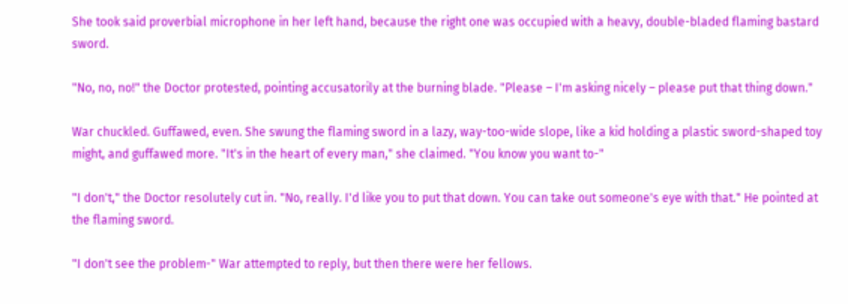She took said proverbial microphone in her left hand, because the right one was occupied with a heavy, double-bladed flaming bastard sword.

"No, no, no!" the Doctor protested, pointing accusatorily at the burning blade. "Please – I'm asking nicely – please put that thing down."

War chuckled. Guffawed, even. She swung the flaming sword in a lazy, way-too-wide slope, like a kid holding a plastic sword-shaped toy might, and guffawed more. "It's in the heart of every man," she claimed. "You know you want to-"

"I don't," the Doctor resolutely cut in. "No, really. I'd like you to put that down. You can take out someone's eye with that." He pointed at the flaming sword.

"I don't see the problem-" War attempted to reply, but then there were her fellows.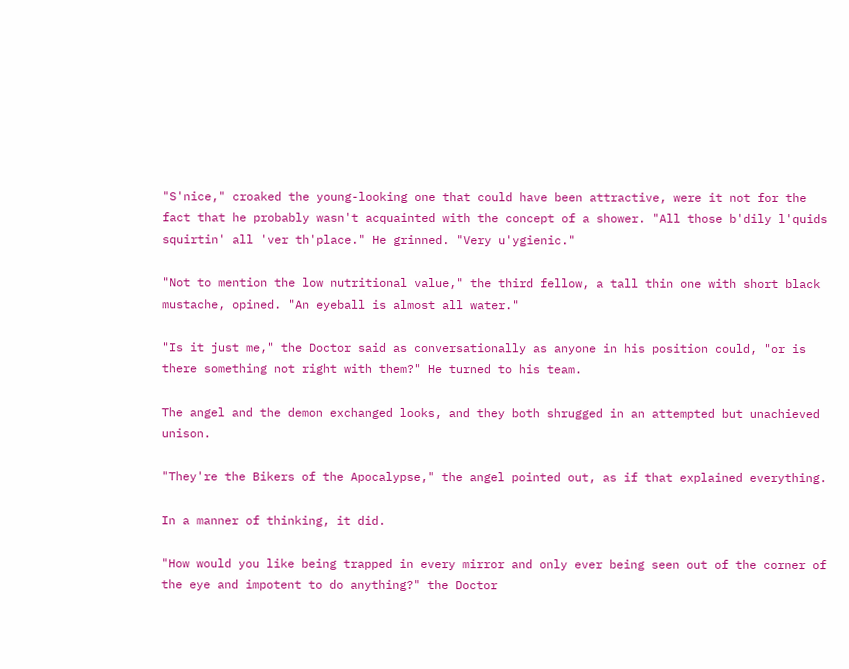"S'nice," croaked the young-looking one that could have been attractive, were it not for the fact that he probably wasn't acquainted with the concept of a shower. "All those b'dily l'quids squirtin' all 'ver th'place." He grinned. "Very u'ygienic."

"Not to mention the low nutritional value," the third fellow, a tall thin one with short black mustache, opined. "An eyeball is almost all water."

"Is it just me," the Doctor said as conversationally as anyone in his position could, "or is there something not right with them?" He turned to his team.

The angel and the demon exchanged looks, and they both shrugged in an attempted but unachieved unison.

"They're the Bikers of the Apocalypse," the angel pointed out, as if that explained everything.

In a manner of thinking, it did.

"How would you like being trapped in every mirror and only ever being seen out of the corner of the eye and impotent to do anything?" the Doctor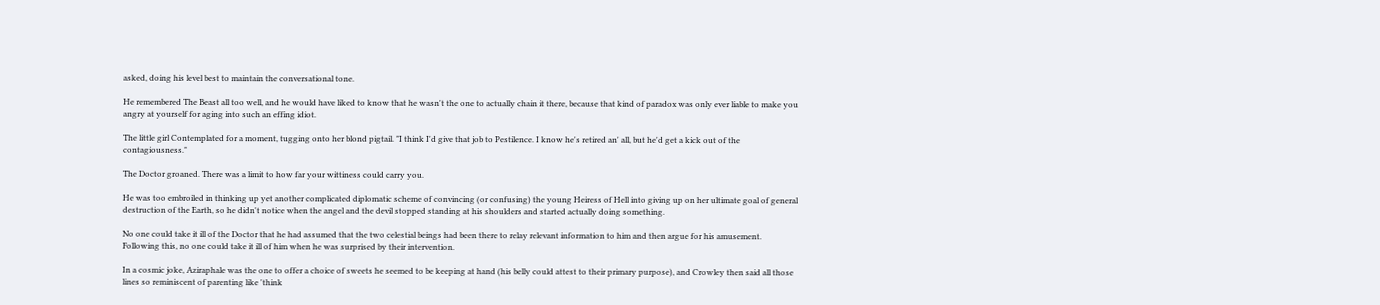asked, doing his level best to maintain the conversational tone.

He remembered The Beast all too well, and he would have liked to know that he wasn't the one to actually chain it there, because that kind of paradox was only ever liable to make you angry at yourself for aging into such an effing idiot.

The little girl Contemplated for a moment, tugging onto her blond pigtail. "I think I'd give that job to Pestilence. I know he's retired an' all, but he'd get a kick out of the contagiousness."

The Doctor groaned. There was a limit to how far your wittiness could carry you.

He was too embroiled in thinking up yet another complicated diplomatic scheme of convincing (or confusing) the young Heiress of Hell into giving up on her ultimate goal of general destruction of the Earth, so he didn't notice when the angel and the devil stopped standing at his shoulders and started actually doing something.

No one could take it ill of the Doctor that he had assumed that the two celestial beings had been there to relay relevant information to him and then argue for his amusement. Following this, no one could take it ill of him when he was surprised by their intervention.

In a cosmic joke, Aziraphale was the one to offer a choice of sweets he seemed to be keeping at hand (his belly could attest to their primary purpose), and Crowley then said all those lines so reminiscent of parenting like 'think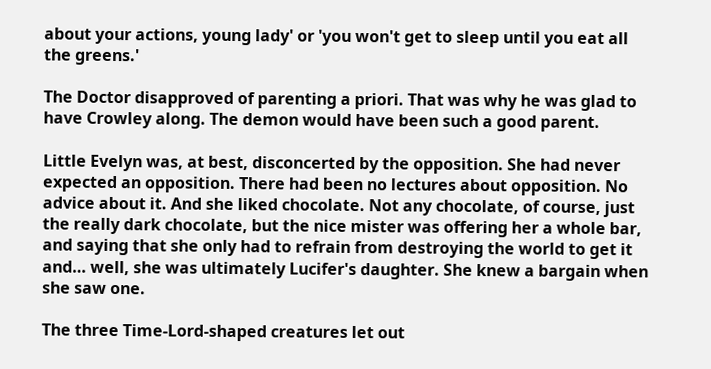about your actions, young lady' or 'you won't get to sleep until you eat all the greens.'

The Doctor disapproved of parenting a priori. That was why he was glad to have Crowley along. The demon would have been such a good parent.

Little Evelyn was, at best, disconcerted by the opposition. She had never expected an opposition. There had been no lectures about opposition. No advice about it. And she liked chocolate. Not any chocolate, of course, just the really dark chocolate, but the nice mister was offering her a whole bar, and saying that she only had to refrain from destroying the world to get it and… well, she was ultimately Lucifer's daughter. She knew a bargain when she saw one.

The three Time-Lord-shaped creatures let out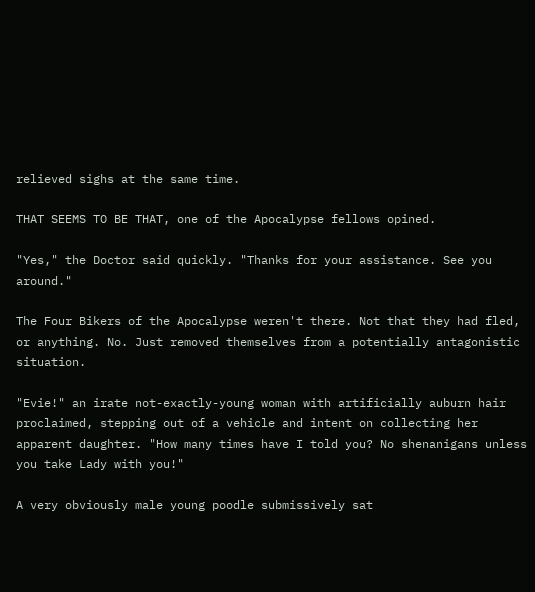relieved sighs at the same time.

THAT SEEMS TO BE THAT, one of the Apocalypse fellows opined.

"Yes," the Doctor said quickly. "Thanks for your assistance. See you around."

The Four Bikers of the Apocalypse weren't there. Not that they had fled, or anything. No. Just removed themselves from a potentially antagonistic situation.

"Evie!" an irate not-exactly-young woman with artificially auburn hair proclaimed, stepping out of a vehicle and intent on collecting her apparent daughter. "How many times have I told you? No shenanigans unless you take Lady with you!"

A very obviously male young poodle submissively sat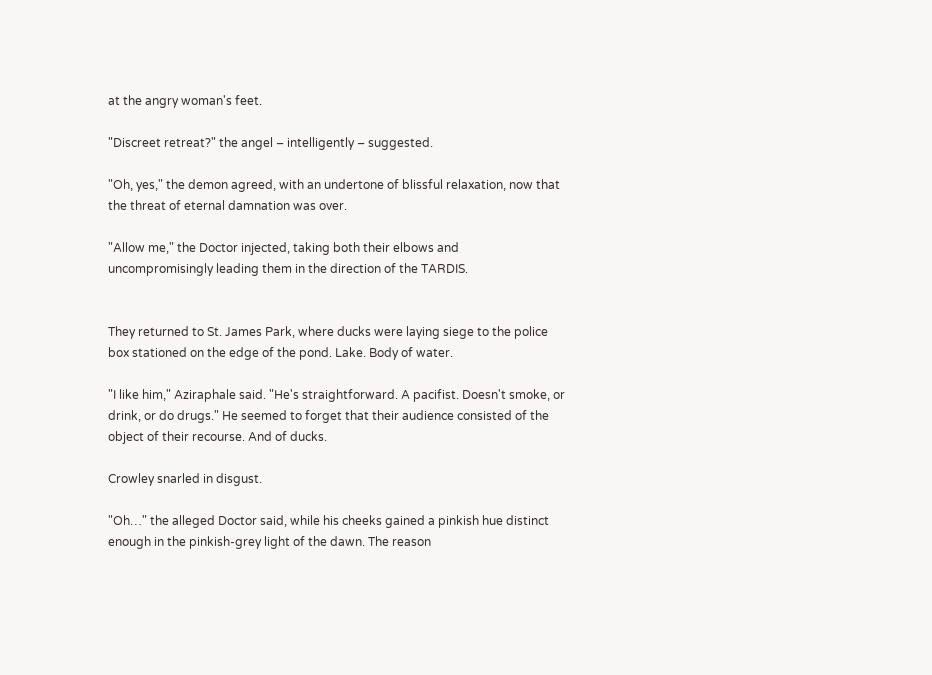at the angry woman's feet.

"Discreet retreat?" the angel – intelligently – suggested.

"Oh, yes," the demon agreed, with an undertone of blissful relaxation, now that the threat of eternal damnation was over.

"Allow me," the Doctor injected, taking both their elbows and uncompromisingly leading them in the direction of the TARDIS.


They returned to St. James Park, where ducks were laying siege to the police box stationed on the edge of the pond. Lake. Body of water.

"I like him," Aziraphale said. "He's straightforward. A pacifist. Doesn't smoke, or drink, or do drugs." He seemed to forget that their audience consisted of the object of their recourse. And of ducks.

Crowley snarled in disgust.

"Oh…" the alleged Doctor said, while his cheeks gained a pinkish hue distinct enough in the pinkish-grey light of the dawn. The reason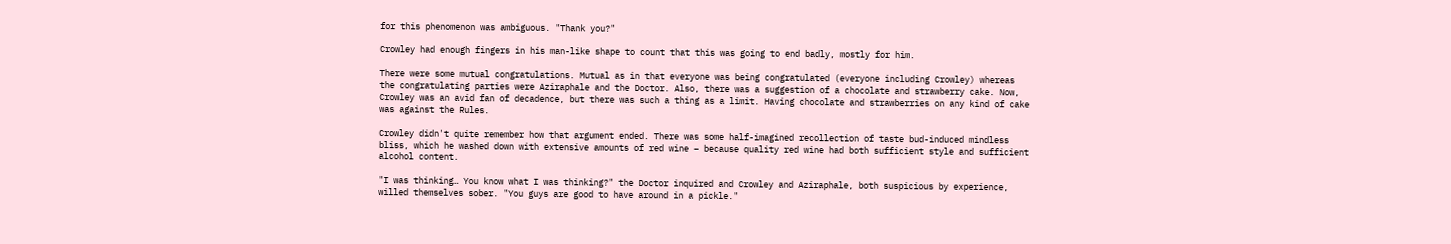for this phenomenon was ambiguous. "Thank you?"

Crowley had enough fingers in his man-like shape to count that this was going to end badly, mostly for him.

There were some mutual congratulations. Mutual as in that everyone was being congratulated (everyone including Crowley) whereas the congratulating parties were Aziraphale and the Doctor. Also, there was a suggestion of a chocolate and strawberry cake. Now, Crowley was an avid fan of decadence, but there was such a thing as a limit. Having chocolate and strawberries on any kind of cake was against the Rules.

Crowley didn't quite remember how that argument ended. There was some half-imagined recollection of taste bud-induced mindless bliss, which he washed down with extensive amounts of red wine – because quality red wine had both sufficient style and sufficient alcohol content.

"I was thinking… You know what I was thinking?" the Doctor inquired and Crowley and Aziraphale, both suspicious by experience, willed themselves sober. "You guys are good to have around in a pickle."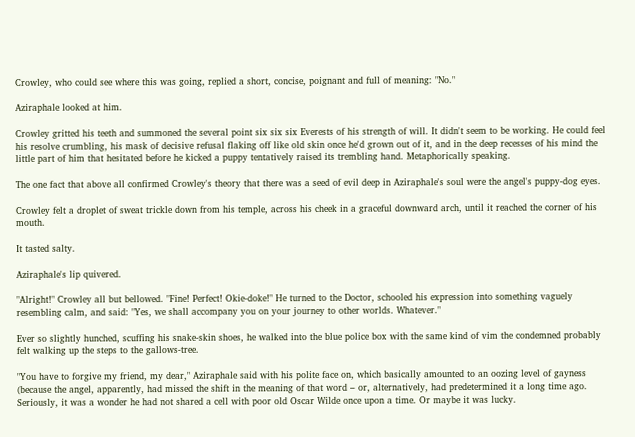Crowley, who could see where this was going, replied a short, concise, poignant and full of meaning: "No."

Aziraphale looked at him.

Crowley gritted his teeth and summoned the several point six six six Everests of his strength of will. It didn't seem to be working. He could feel his resolve crumbling, his mask of decisive refusal flaking off like old skin once he'd grown out of it, and in the deep recesses of his mind the little part of him that hesitated before he kicked a puppy tentatively raised its trembling hand. Metaphorically speaking.

The one fact that above all confirmed Crowley's theory that there was a seed of evil deep in Aziraphale's soul were the angel's puppy-dog eyes.

Crowley felt a droplet of sweat trickle down from his temple, across his cheek in a graceful downward arch, until it reached the corner of his mouth.

It tasted salty.

Aziraphale's lip quivered.

"Alright!" Crowley all but bellowed. "Fine! Perfect! Okie-doke!" He turned to the Doctor, schooled his expression into something vaguely resembling calm, and said: "Yes, we shall accompany you on your journey to other worlds. Whatever."

Ever so slightly hunched, scuffing his snake-skin shoes, he walked into the blue police box with the same kind of vim the condemned probably felt walking up the steps to the gallows-tree.

"You have to forgive my friend, my dear," Aziraphale said with his polite face on, which basically amounted to an oozing level of gayness (because the angel, apparently, had missed the shift in the meaning of that word – or, alternatively, had predetermined it a long time ago. Seriously, it was a wonder he had not shared a cell with poor old Oscar Wilde once upon a time. Or maybe it was lucky.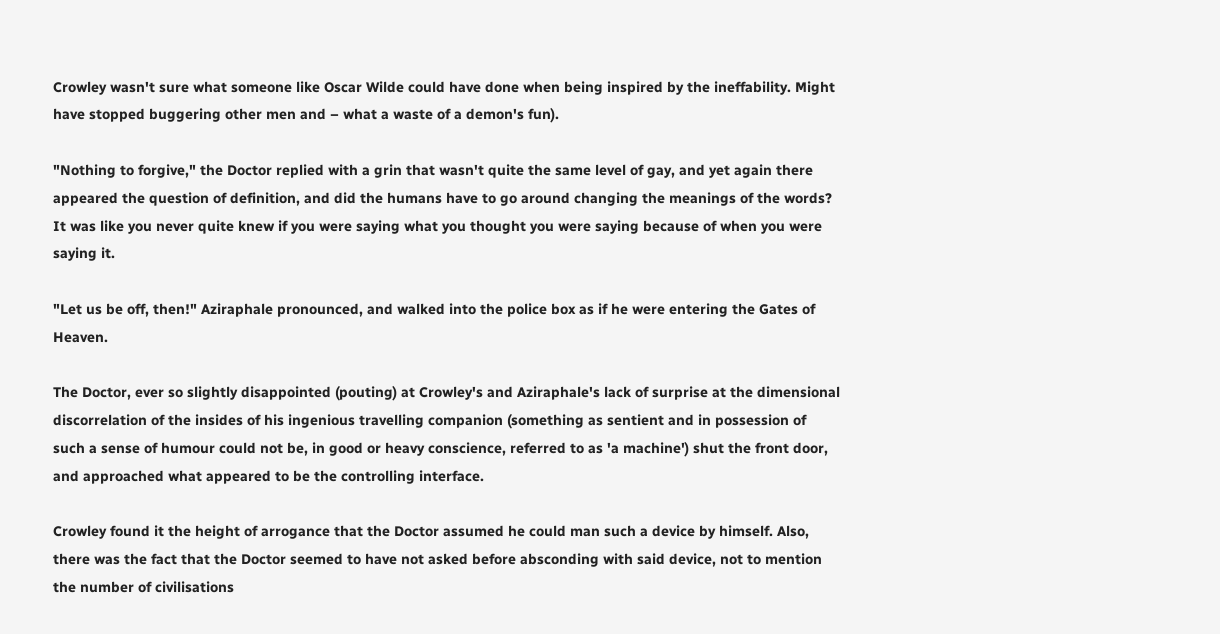Crowley wasn't sure what someone like Oscar Wilde could have done when being inspired by the ineffability. Might have stopped buggering other men and – what a waste of a demon's fun).

"Nothing to forgive," the Doctor replied with a grin that wasn't quite the same level of gay, and yet again there appeared the question of definition, and did the humans have to go around changing the meanings of the words? It was like you never quite knew if you were saying what you thought you were saying because of when you were saying it.

"Let us be off, then!" Aziraphale pronounced, and walked into the police box as if he were entering the Gates of Heaven.

The Doctor, ever so slightly disappointed (pouting) at Crowley's and Aziraphale's lack of surprise at the dimensional discorrelation of the insides of his ingenious travelling companion (something as sentient and in possession of such a sense of humour could not be, in good or heavy conscience, referred to as 'a machine') shut the front door, and approached what appeared to be the controlling interface.

Crowley found it the height of arrogance that the Doctor assumed he could man such a device by himself. Also, there was the fact that the Doctor seemed to have not asked before absconding with said device, not to mention the number of civilisations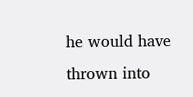he would have thrown into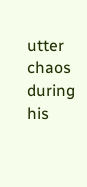utter chaos during his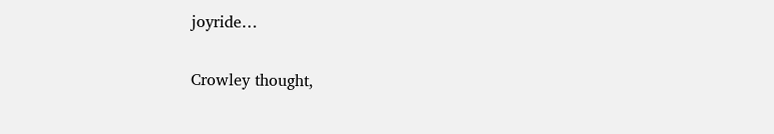joyride…

Crowley thought,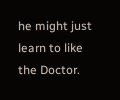he might just learn to like the Doctor.